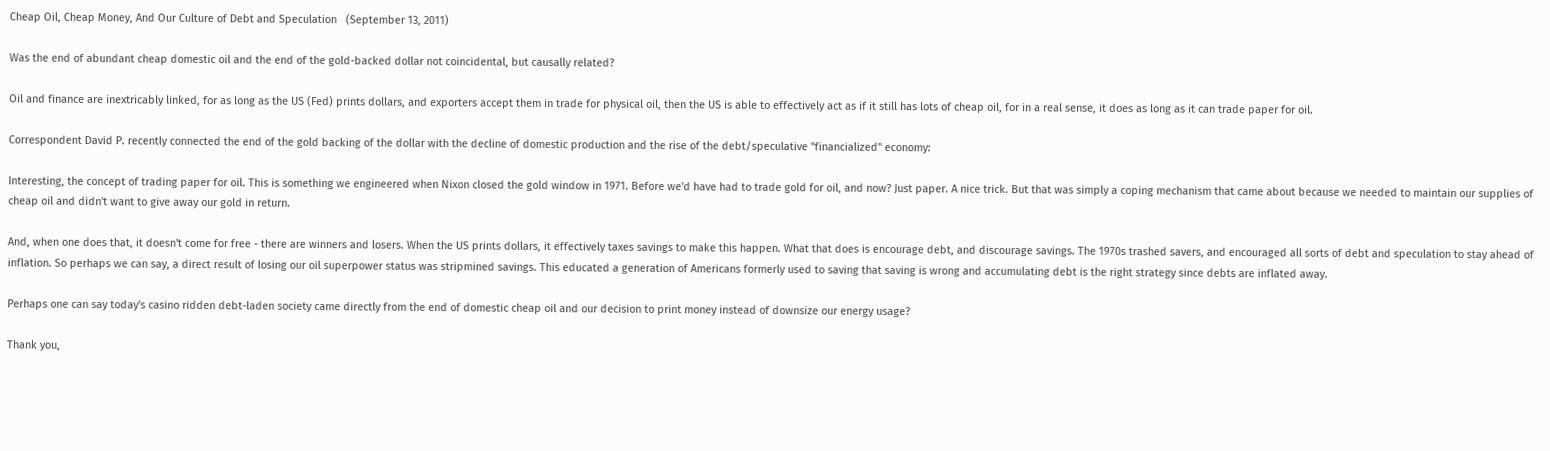Cheap Oil, Cheap Money, And Our Culture of Debt and Speculation   (September 13, 2011)

Was the end of abundant cheap domestic oil and the end of the gold-backed dollar not coincidental, but causally related?

Oil and finance are inextricably linked, for as long as the US (Fed) prints dollars, and exporters accept them in trade for physical oil, then the US is able to effectively act as if it still has lots of cheap oil, for in a real sense, it does as long as it can trade paper for oil.

Correspondent David P. recently connected the end of the gold backing of the dollar with the decline of domestic production and the rise of the debt/speculative "financialized" economy:

Interesting, the concept of trading paper for oil. This is something we engineered when Nixon closed the gold window in 1971. Before we'd have had to trade gold for oil, and now? Just paper. A nice trick. But that was simply a coping mechanism that came about because we needed to maintain our supplies of cheap oil and didn't want to give away our gold in return.

And, when one does that, it doesn't come for free - there are winners and losers. When the US prints dollars, it effectively taxes savings to make this happen. What that does is encourage debt, and discourage savings. The 1970s trashed savers, and encouraged all sorts of debt and speculation to stay ahead of inflation. So perhaps we can say, a direct result of losing our oil superpower status was stripmined savings. This educated a generation of Americans formerly used to saving that saving is wrong and accumulating debt is the right strategy since debts are inflated away.

Perhaps one can say today's casino ridden debt-laden society came directly from the end of domestic cheap oil and our decision to print money instead of downsize our energy usage?

Thank you,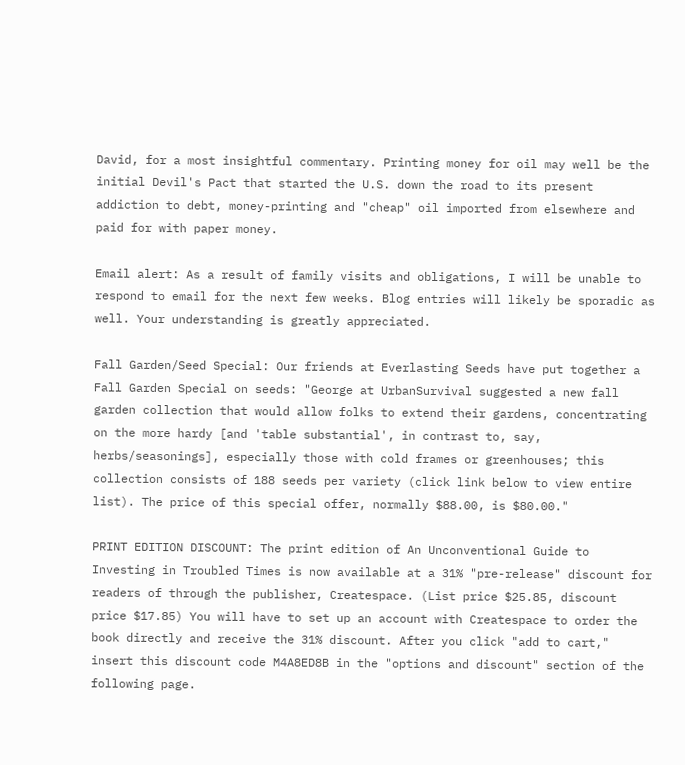David, for a most insightful commentary. Printing money for oil may well be the initial Devil's Pact that started the U.S. down the road to its present addiction to debt, money-printing and "cheap" oil imported from elsewhere and paid for with paper money.

Email alert: As a result of family visits and obligations, I will be unable to respond to email for the next few weeks. Blog entries will likely be sporadic as well. Your understanding is greatly appreciated.

Fall Garden/Seed Special: Our friends at Everlasting Seeds have put together a Fall Garden Special on seeds: "George at UrbanSurvival suggested a new fall garden collection that would allow folks to extend their gardens, concentrating on the more hardy [and 'table substantial', in contrast to, say, herbs/seasonings], especially those with cold frames or greenhouses; this collection consists of 188 seeds per variety (click link below to view entire list). The price of this special offer, normally $88.00, is $80.00."

PRINT EDITION DISCOUNT: The print edition of An Unconventional Guide to Investing in Troubled Times is now available at a 31% "pre-release" discount for readers of through the publisher, Createspace. (List price $25.85, discount price $17.85) You will have to set up an account with Createspace to order the book directly and receive the 31% discount. After you click "add to cart," insert this discount code M4A8ED8B in the "options and discount" section of the following page.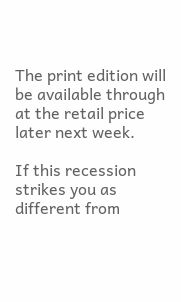The print edition will be available through at the retail price later next week.

If this recession strikes you as different from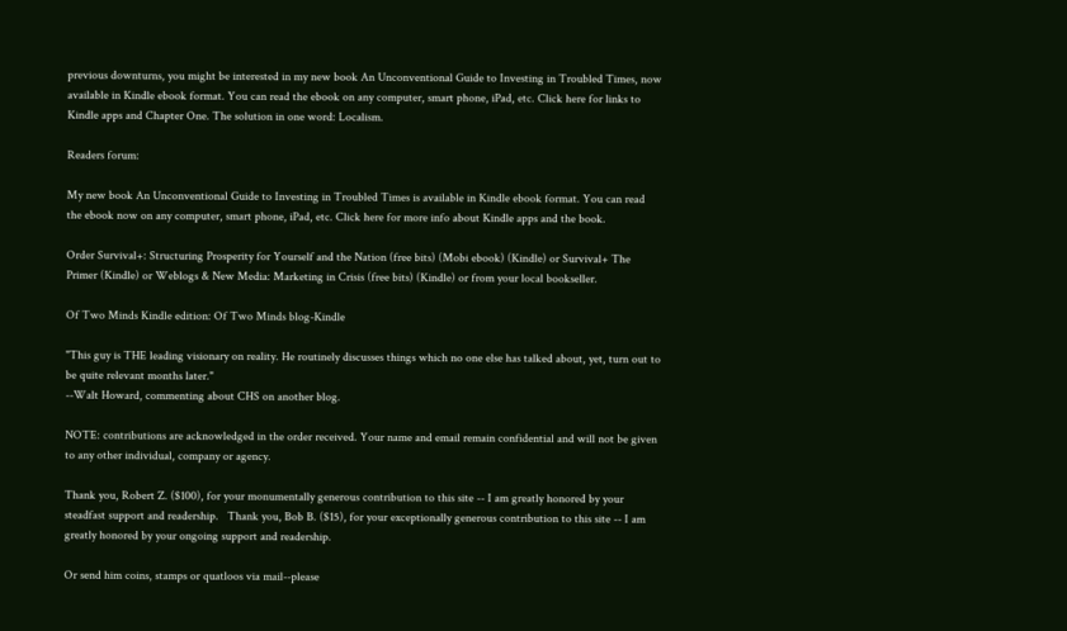previous downturns, you might be interested in my new book An Unconventional Guide to Investing in Troubled Times, now available in Kindle ebook format. You can read the ebook on any computer, smart phone, iPad, etc. Click here for links to Kindle apps and Chapter One. The solution in one word: Localism.

Readers forum:

My new book An Unconventional Guide to Investing in Troubled Times is available in Kindle ebook format. You can read the ebook now on any computer, smart phone, iPad, etc. Click here for more info about Kindle apps and the book.

Order Survival+: Structuring Prosperity for Yourself and the Nation (free bits) (Mobi ebook) (Kindle) or Survival+ The Primer (Kindle) or Weblogs & New Media: Marketing in Crisis (free bits) (Kindle) or from your local bookseller.

Of Two Minds Kindle edition: Of Two Minds blog-Kindle

"This guy is THE leading visionary on reality. He routinely discusses things which no one else has talked about, yet, turn out to be quite relevant months later."
--Walt Howard, commenting about CHS on another blog.

NOTE: contributions are acknowledged in the order received. Your name and email remain confidential and will not be given to any other individual, company or agency.

Thank you, Robert Z. ($100), for your monumentally generous contribution to this site -- I am greatly honored by your steadfast support and readership.   Thank you, Bob B. ($15), for your exceptionally generous contribution to this site -- I am greatly honored by your ongoing support and readership.

Or send him coins, stamps or quatloos via mail--please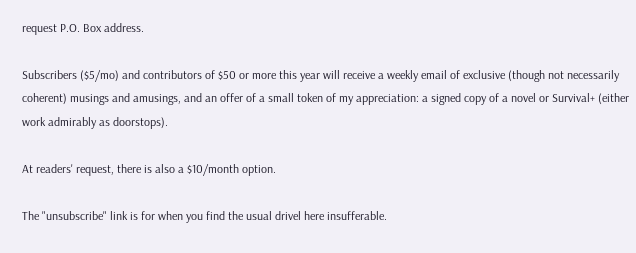request P.O. Box address.

Subscribers ($5/mo) and contributors of $50 or more this year will receive a weekly email of exclusive (though not necessarily coherent) musings and amusings, and an offer of a small token of my appreciation: a signed copy of a novel or Survival+ (either work admirably as doorstops).

At readers' request, there is also a $10/month option.

The "unsubscribe" link is for when you find the usual drivel here insufferable.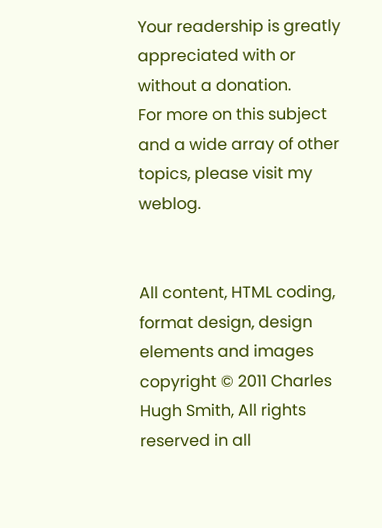Your readership is greatly appreciated with or without a donation.
For more on this subject and a wide array of other topics, please visit my weblog.


All content, HTML coding, format design, design elements and images copyright © 2011 Charles Hugh Smith, All rights reserved in all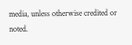media, unless otherwise credited or noted.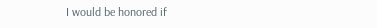I would be honored if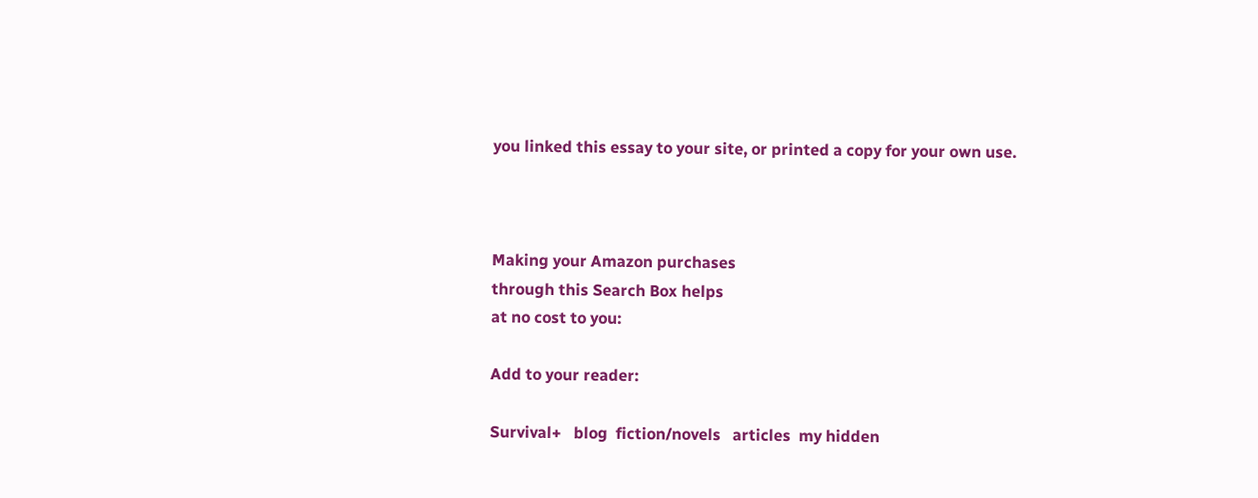you linked this essay to your site, or printed a copy for your own use.



Making your Amazon purchases
through this Search Box helps
at no cost to you:

Add to your reader:

Survival+   blog  fiction/novels   articles  my hidden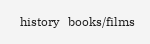history   books/films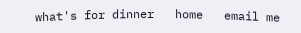what's for dinner   home   email me